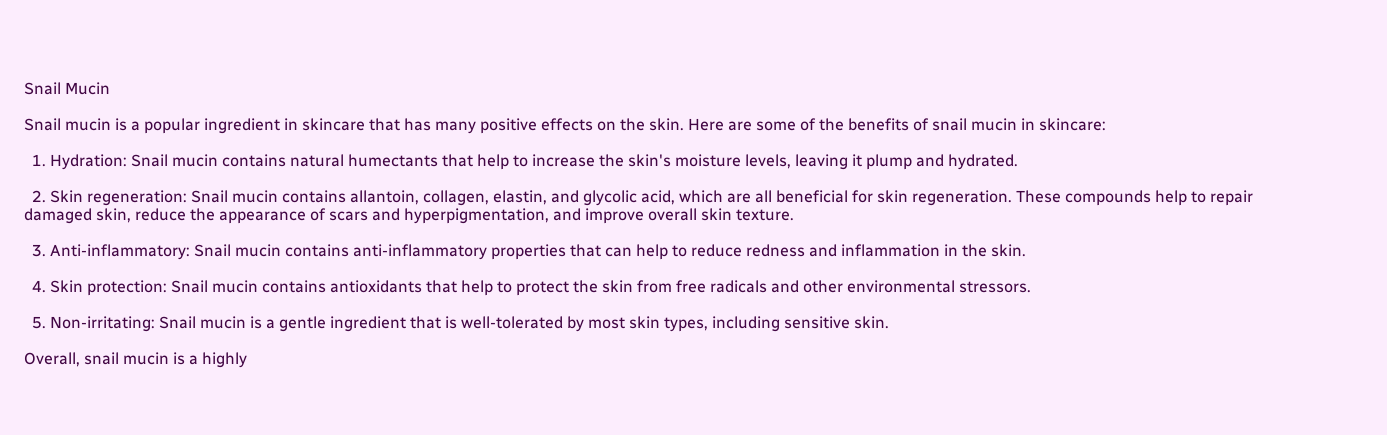Snail Mucin

Snail mucin is a popular ingredient in skincare that has many positive effects on the skin. Here are some of the benefits of snail mucin in skincare:

  1. Hydration: Snail mucin contains natural humectants that help to increase the skin's moisture levels, leaving it plump and hydrated.

  2. Skin regeneration: Snail mucin contains allantoin, collagen, elastin, and glycolic acid, which are all beneficial for skin regeneration. These compounds help to repair damaged skin, reduce the appearance of scars and hyperpigmentation, and improve overall skin texture.

  3. Anti-inflammatory: Snail mucin contains anti-inflammatory properties that can help to reduce redness and inflammation in the skin.

  4. Skin protection: Snail mucin contains antioxidants that help to protect the skin from free radicals and other environmental stressors.

  5. Non-irritating: Snail mucin is a gentle ingredient that is well-tolerated by most skin types, including sensitive skin.

Overall, snail mucin is a highly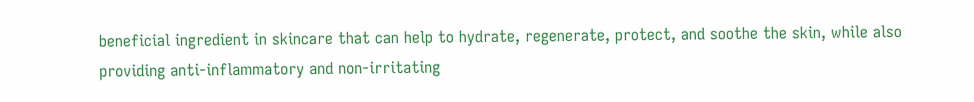beneficial ingredient in skincare that can help to hydrate, regenerate, protect, and soothe the skin, while also providing anti-inflammatory and non-irritating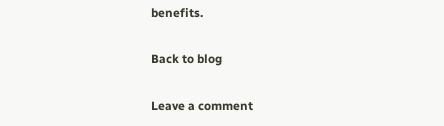benefits.

Back to blog

Leave a comment